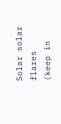Solar solar flares (keep in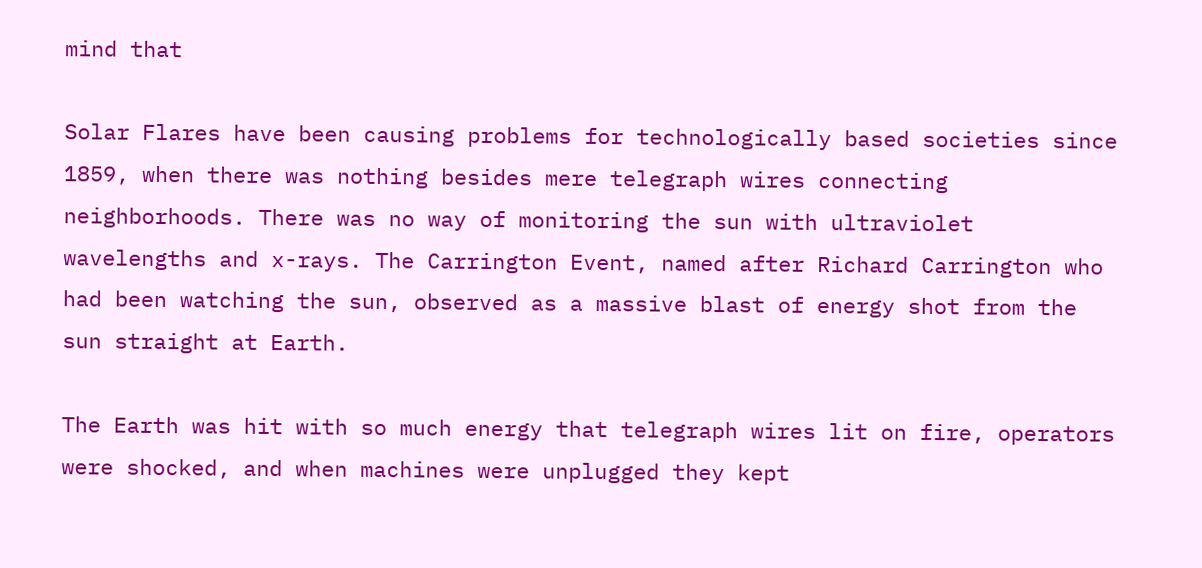mind that

Solar Flares have been causing problems for technologically based societies since 1859, when there was nothing besides mere telegraph wires connecting neighborhoods. There was no way of monitoring the sun with ultraviolet wavelengths and x-rays. The Carrington Event, named after Richard Carrington who had been watching the sun, observed as a massive blast of energy shot from the sun straight at Earth.

The Earth was hit with so much energy that telegraph wires lit on fire, operators were shocked, and when machines were unplugged they kept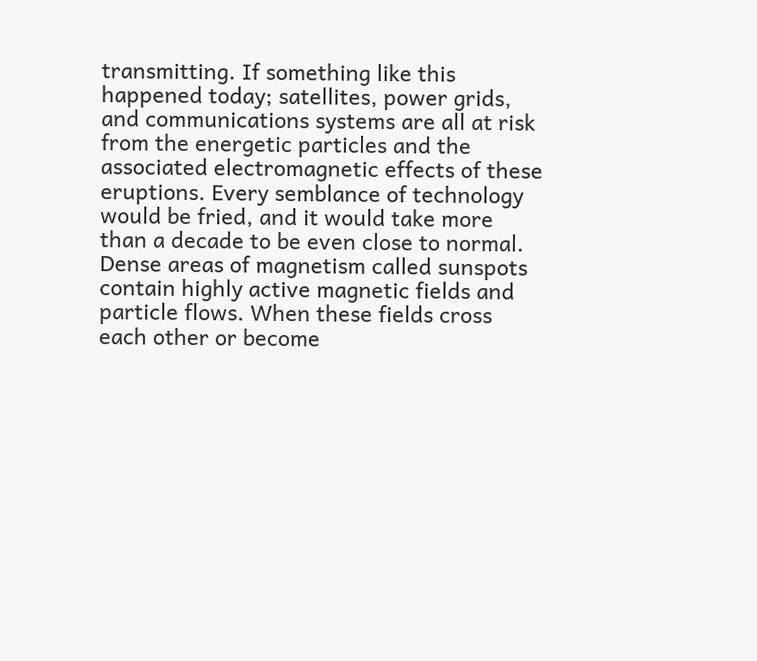transmitting. If something like this happened today; satellites, power grids, and communications systems are all at risk from the energetic particles and the associated electromagnetic effects of these eruptions. Every semblance of technology would be fried, and it would take more than a decade to be even close to normal. Dense areas of magnetism called sunspots contain highly active magnetic fields and particle flows. When these fields cross each other or become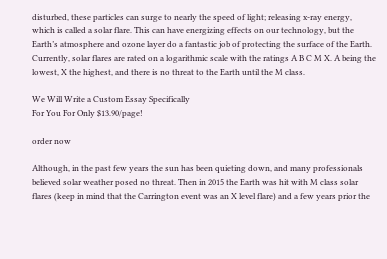disturbed, these particles can surge to nearly the speed of light; releasing x-ray energy, which is called a solar flare. This can have energizing effects on our technology, but the Earth’s atmosphere and ozone layer do a fantastic job of protecting the surface of the Earth. Currently, solar flares are rated on a logarithmic scale with the ratings A B C M X. A being the lowest, X the highest, and there is no threat to the Earth until the M class.

We Will Write a Custom Essay Specifically
For You For Only $13.90/page!

order now

Although, in the past few years the sun has been quieting down, and many professionals believed solar weather posed no threat. Then in 2015 the Earth was hit with M class solar flares (keep in mind that the Carrington event was an X level flare) and a few years prior the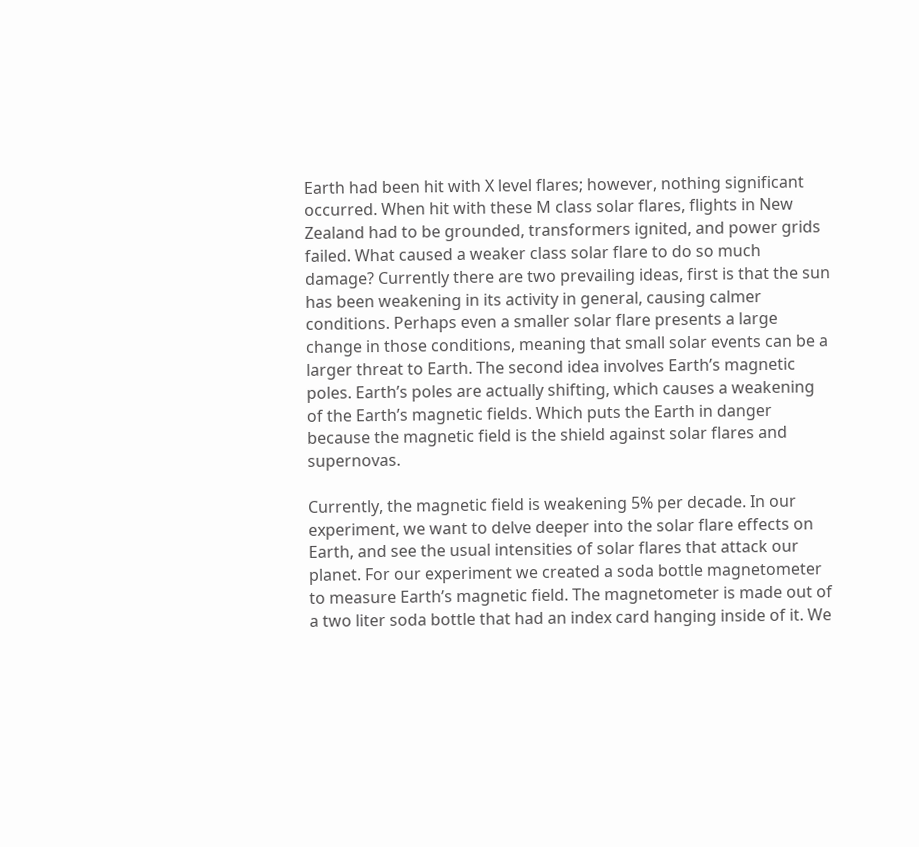Earth had been hit with X level flares; however, nothing significant occurred. When hit with these M class solar flares, flights in New Zealand had to be grounded, transformers ignited, and power grids failed. What caused a weaker class solar flare to do so much damage? Currently there are two prevailing ideas, first is that the sun has been weakening in its activity in general, causing calmer conditions. Perhaps even a smaller solar flare presents a large change in those conditions, meaning that small solar events can be a larger threat to Earth. The second idea involves Earth’s magnetic poles. Earth’s poles are actually shifting, which causes a weakening of the Earth’s magnetic fields. Which puts the Earth in danger because the magnetic field is the shield against solar flares and supernovas.

Currently, the magnetic field is weakening 5% per decade. In our experiment, we want to delve deeper into the solar flare effects on Earth, and see the usual intensities of solar flares that attack our planet. For our experiment we created a soda bottle magnetometer to measure Earth’s magnetic field. The magnetometer is made out of a two liter soda bottle that had an index card hanging inside of it. We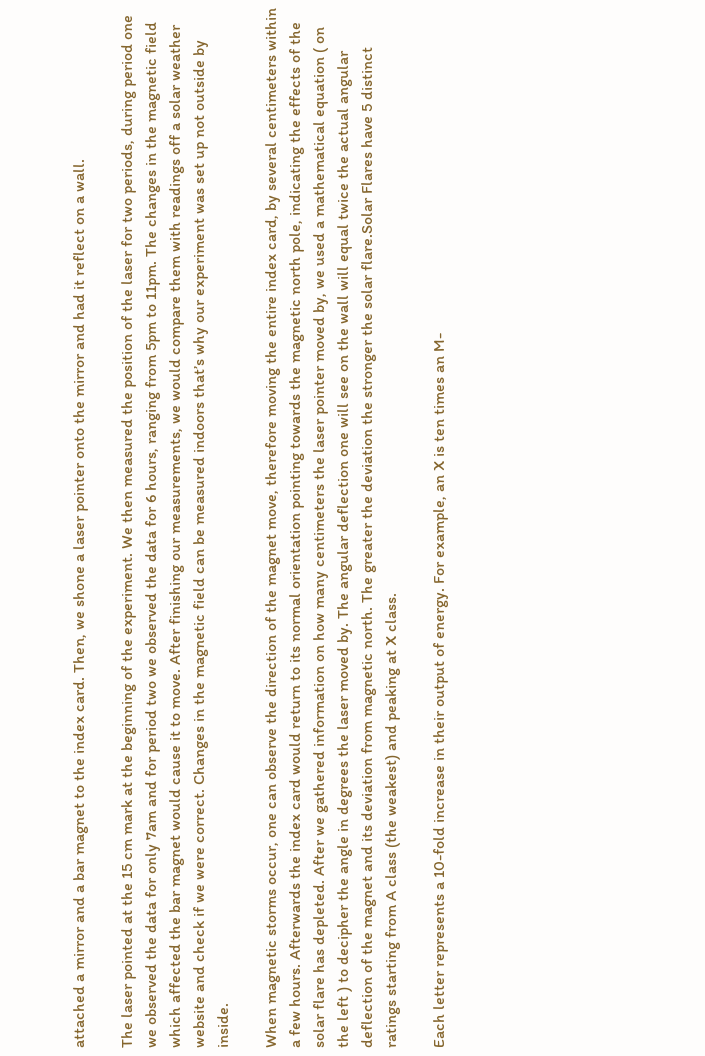attached a mirror and a bar magnet to the index card. Then, we shone a laser pointer onto the mirror and had it reflect on a wall.

The laser pointed at the 15 cm mark at the beginning of the experiment. We then measured the position of the laser for two periods, during period one we observed the data for only 7am and for period two we observed the data for 6 hours, ranging from 5pm to 11pm. The changes in the magnetic field which affected the bar magnet would cause it to move. After finishing our measurements, we would compare them with readings off a solar weather website and check if we were correct. Changes in the magnetic field can be measured indoors that’s why our experiment was set up not outside by inside.

When magnetic storms occur, one can observe the direction of the magnet move, therefore moving the entire index card, by several centimeters within a few hours. Afterwards the index card would return to its normal orientation pointing towards the magnetic north pole, indicating the effects of the solar flare has depleted. After we gathered information on how many centimeters the laser pointer moved by, we used a mathematical equation ( on the left ) to decipher the angle in degrees the laser moved by. The angular deflection one will see on the wall will equal twice the actual angular deflection of the magnet and its deviation from magnetic north. The greater the deviation the stronger the solar flare.Solar Flares have 5 distinct ratings starting from A class (the weakest) and peaking at X class.

Each letter represents a 10-fold increase in their output of energy. For example, an X is ten times an M-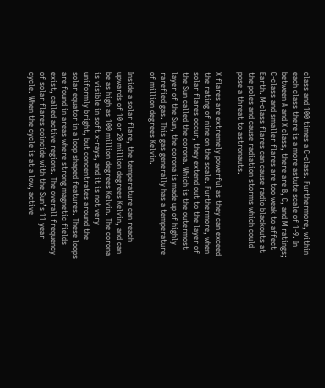class and 100 times a C-class. Furthermore, within each class there is a more astute scale of 1-9. In between A and X class, there are B, C, and M ratings; C-class and smaller flares are too weak to affect Earth. M-class flares can cause radio blackouts at the poles and cause radiation storms which could pose a threat to astronauts.

X flares are extremely powerful as they can exceed the rating of nine on the scale. Furthermore, when solar flares occur, they extend out to the layer of the Sun called the corona. Which is the outermost layer of the Sun, the corona is made up of highly rarefied gas. This gas generally has a temperature of million degrees Kelvin.

Inside a solar flare, the temperature can reach upwards of 10 or 20 million degrees Kelvin, and can be as high as 100 million degrees Kelvin. The corona is visible in soft x-rays, and it is not very uniformly bright, but concentrates around the solar equator in a loop shaped features. These loops are found in areas where strong magnetic fields exist, called active regions. The overall frequency of solar flares coincide with the Sun’s 11 year cycle. When the cycle is at a low, active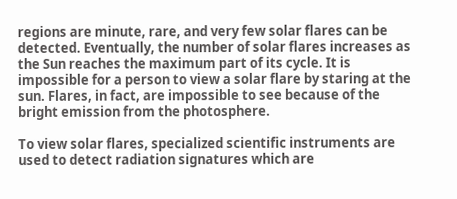regions are minute, rare, and very few solar flares can be detected. Eventually, the number of solar flares increases as the Sun reaches the maximum part of its cycle. It is impossible for a person to view a solar flare by staring at the sun. Flares, in fact, are impossible to see because of the bright emission from the photosphere.

To view solar flares, specialized scientific instruments are used to detect radiation signatures which are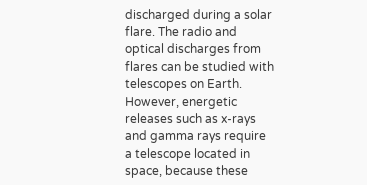discharged during a solar flare. The radio and optical discharges from flares can be studied with telescopes on Earth. However, energetic releases such as x-rays and gamma rays require a telescope located in space, because these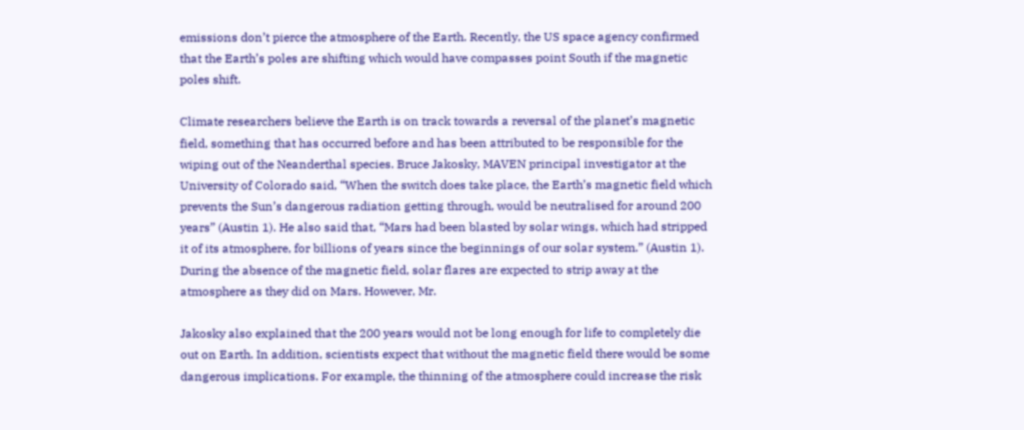emissions don’t pierce the atmosphere of the Earth. Recently, the US space agency confirmed that the Earth’s poles are shifting which would have compasses point South if the magnetic poles shift.

Climate researchers believe the Earth is on track towards a reversal of the planet’s magnetic field, something that has occurred before and has been attributed to be responsible for the wiping out of the Neanderthal species. Bruce Jakosky, MAVEN principal investigator at the University of Colorado said, “When the switch does take place, the Earth’s magnetic field which prevents the Sun’s dangerous radiation getting through, would be neutralised for around 200 years” (Austin 1). He also said that, “Mars had been blasted by solar wings, which had stripped it of its atmosphere, for billions of years since the beginnings of our solar system.” (Austin 1). During the absence of the magnetic field, solar flares are expected to strip away at the atmosphere as they did on Mars. However, Mr.

Jakosky also explained that the 200 years would not be long enough for life to completely die out on Earth. In addition, scientists expect that without the magnetic field there would be some dangerous implications. For example, the thinning of the atmosphere could increase the risk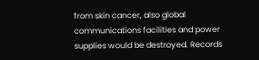from skin cancer, also global communications facilities and power supplies would be destroyed. Records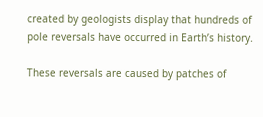created by geologists display that hundreds of pole reversals have occurred in Earth’s history.

These reversals are caused by patches of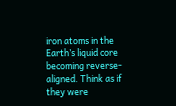iron atoms in the Earth’s liquid core becoming reverse-aligned. Think as if they were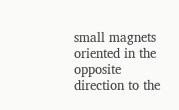small magnets oriented in the opposite direction to the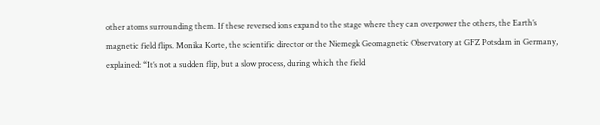other atoms surrounding them. If these reversed ions expand to the stage where they can overpower the others, the Earth’s magnetic field flips. Monika Korte, the scientific director or the Niemegk Geomagnetic Observatory at GFZ Potsdam in Germany, explained: “It’s not a sudden flip, but a slow process, during which the field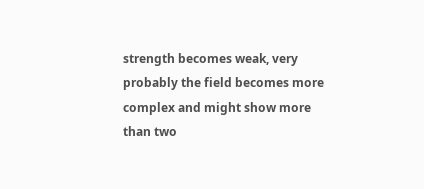strength becomes weak, very probably the field becomes more complex and might show more than two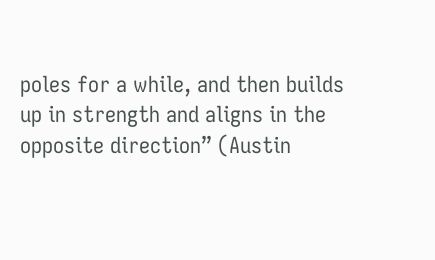poles for a while, and then builds up in strength and aligns in the opposite direction” (Austin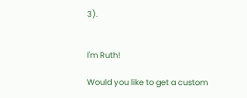3).


I'm Ruth!

Would you like to get a custom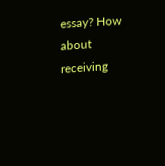essay? How about receiving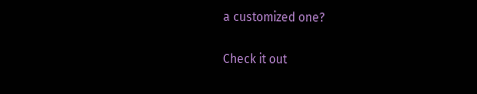a customized one?

Check it out